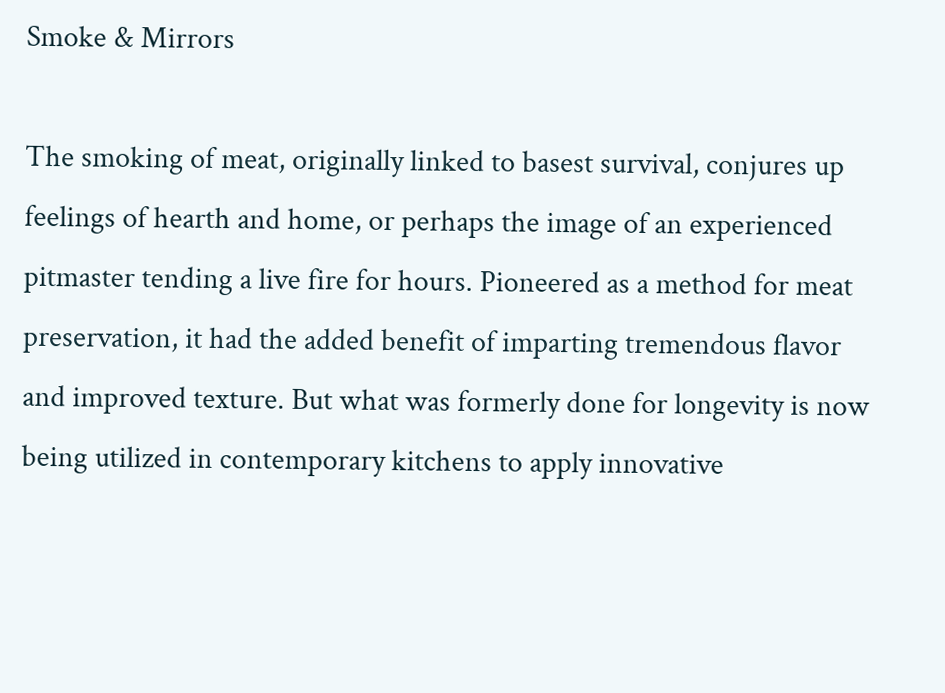Smoke & Mirrors

The smoking of meat, originally linked to basest survival, conjures up feelings of hearth and home, or perhaps the image of an experienced pitmaster tending a live fire for hours. Pioneered as a method for meat preservation, it had the added benefit of imparting tremendous flavor and improved texture. But what was formerly done for longevity is now being utilized in contemporary kitchens to apply innovative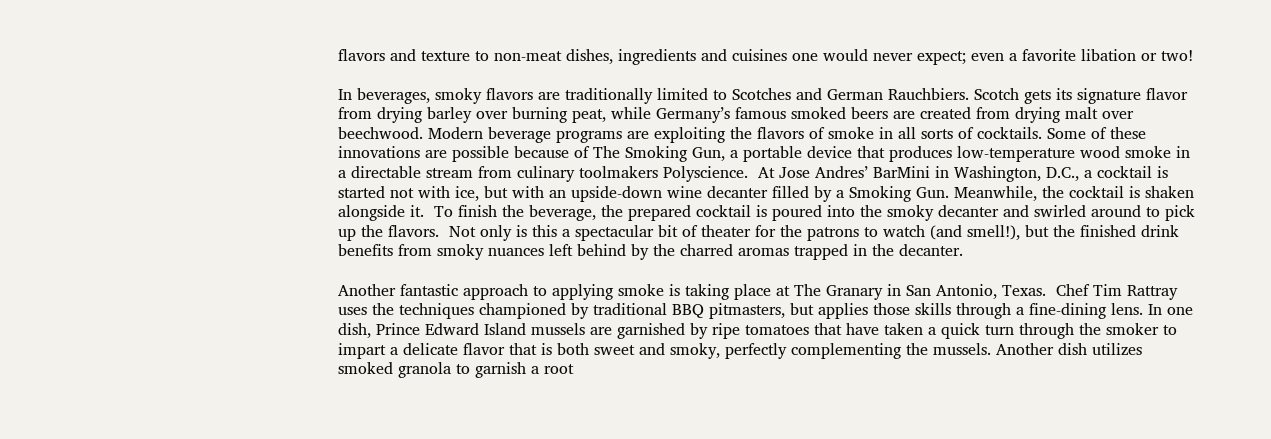flavors and texture to non-meat dishes, ingredients and cuisines one would never expect; even a favorite libation or two!

In beverages, smoky flavors are traditionally limited to Scotches and German Rauchbiers. Scotch gets its signature flavor from drying barley over burning peat, while Germany’s famous smoked beers are created from drying malt over beechwood. Modern beverage programs are exploiting the flavors of smoke in all sorts of cocktails. Some of these innovations are possible because of The Smoking Gun, a portable device that produces low-temperature wood smoke in a directable stream from culinary toolmakers Polyscience.  At Jose Andres’ BarMini in Washington, D.C., a cocktail is started not with ice, but with an upside-down wine decanter filled by a Smoking Gun. Meanwhile, the cocktail is shaken alongside it.  To finish the beverage, the prepared cocktail is poured into the smoky decanter and swirled around to pick up the flavors.  Not only is this a spectacular bit of theater for the patrons to watch (and smell!), but the finished drink benefits from smoky nuances left behind by the charred aromas trapped in the decanter.

Another fantastic approach to applying smoke is taking place at The Granary in San Antonio, Texas.  Chef Tim Rattray uses the techniques championed by traditional BBQ pitmasters, but applies those skills through a fine-dining lens. In one dish, Prince Edward Island mussels are garnished by ripe tomatoes that have taken a quick turn through the smoker to impart a delicate flavor that is both sweet and smoky, perfectly complementing the mussels. Another dish utilizes smoked granola to garnish a root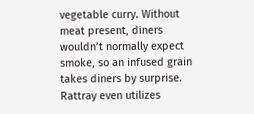vegetable curry. Without meat present, diners wouldn’t normally expect smoke, so an infused grain takes diners by surprise. Rattray even utilizes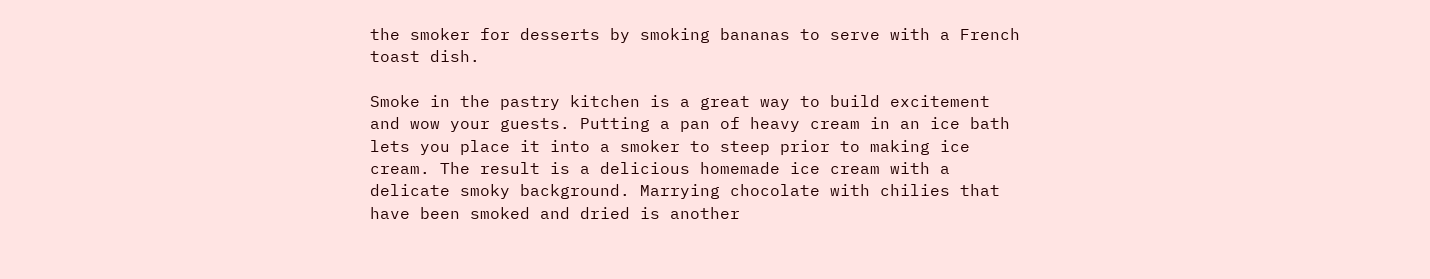the smoker for desserts by smoking bananas to serve with a French toast dish.

Smoke in the pastry kitchen is a great way to build excitement and wow your guests. Putting a pan of heavy cream in an ice bath lets you place it into a smoker to steep prior to making ice cream. The result is a delicious homemade ice cream with a delicate smoky background. Marrying chocolate with chilies that have been smoked and dried is another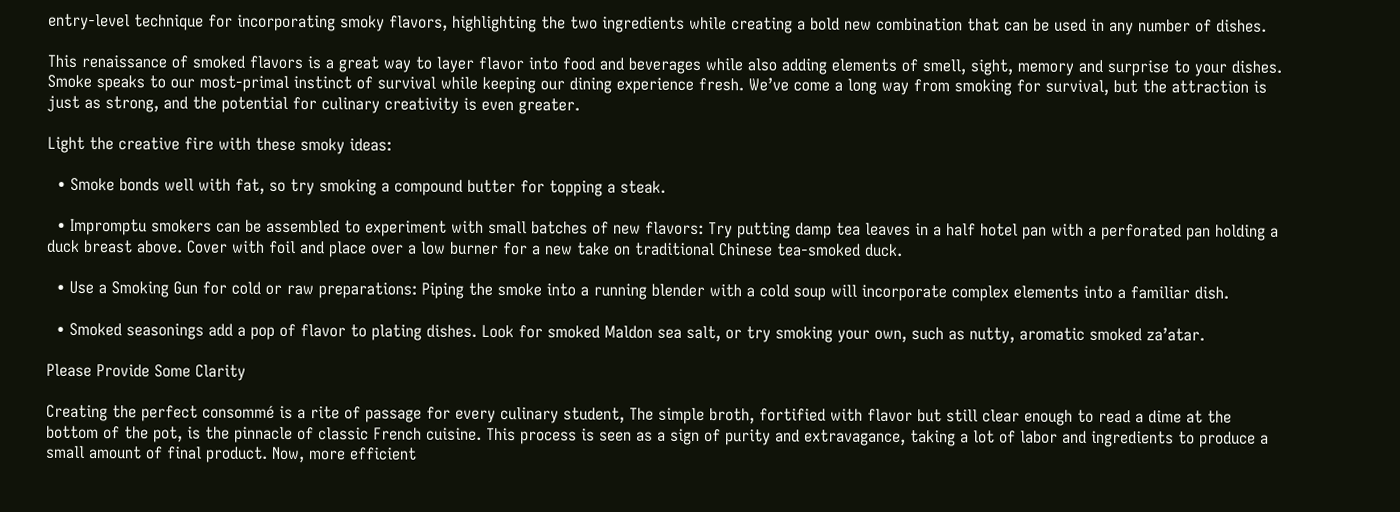entry-level technique for incorporating smoky flavors, highlighting the two ingredients while creating a bold new combination that can be used in any number of dishes.

This renaissance of smoked flavors is a great way to layer flavor into food and beverages while also adding elements of smell, sight, memory and surprise to your dishes. Smoke speaks to our most-primal instinct of survival while keeping our dining experience fresh. We’ve come a long way from smoking for survival, but the attraction is just as strong, and the potential for culinary creativity is even greater.

Light the creative fire with these smoky ideas:

  • Smoke bonds well with fat, so try smoking a compound butter for topping a steak.

  • Impromptu smokers can be assembled to experiment with small batches of new flavors: Try putting damp tea leaves in a half hotel pan with a perforated pan holding a duck breast above. Cover with foil and place over a low burner for a new take on traditional Chinese tea-smoked duck.

  • Use a Smoking Gun for cold or raw preparations: Piping the smoke into a running blender with a cold soup will incorporate complex elements into a familiar dish.

  • Smoked seasonings add a pop of flavor to plating dishes. Look for smoked Maldon sea salt, or try smoking your own, such as nutty, aromatic smoked za’atar.

Please Provide Some Clarity

Creating the perfect consommé is a rite of passage for every culinary student, The simple broth, fortified with flavor but still clear enough to read a dime at the bottom of the pot, is the pinnacle of classic French cuisine. This process is seen as a sign of purity and extravagance, taking a lot of labor and ingredients to produce a small amount of final product. Now, more efficient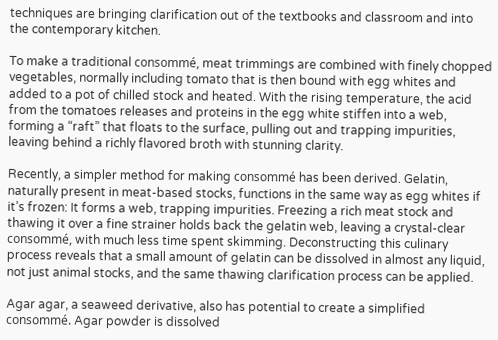techniques are bringing clarification out of the textbooks and classroom and into the contemporary kitchen.

To make a traditional consommé, meat trimmings are combined with finely chopped vegetables, normally including tomato that is then bound with egg whites and added to a pot of chilled stock and heated. With the rising temperature, the acid from the tomatoes releases and proteins in the egg white stiffen into a web, forming a “raft” that floats to the surface, pulling out and trapping impurities, leaving behind a richly flavored broth with stunning clarity.

Recently, a simpler method for making consommé has been derived. Gelatin, naturally present in meat-based stocks, functions in the same way as egg whites if it’s frozen: It forms a web, trapping impurities. Freezing a rich meat stock and thawing it over a fine strainer holds back the gelatin web, leaving a crystal-clear consommé, with much less time spent skimming. Deconstructing this culinary process reveals that a small amount of gelatin can be dissolved in almost any liquid, not just animal stocks, and the same thawing clarification process can be applied.

Agar agar, a seaweed derivative, also has potential to create a simplified consommé. Agar powder is dissolved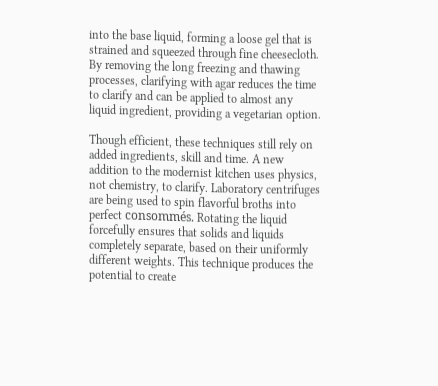into the base liquid, forming a loose gel that is strained and squeezed through fine cheesecloth.  By removing the long freezing and thawing processes, clarifying with agar reduces the time to clarify and can be applied to almost any liquid ingredient, providing a vegetarian option.

Though efficient, these techniques still rely on added ingredients, skill and time. A new addition to the modernist kitchen uses physics, not chemistry, to clarify. Laboratory centrifuges are being used to spin flavorful broths into perfect consommés. Rotating the liquid forcefully ensures that solids and liquids completely separate, based on their uniformly different weights. This technique produces the potential to create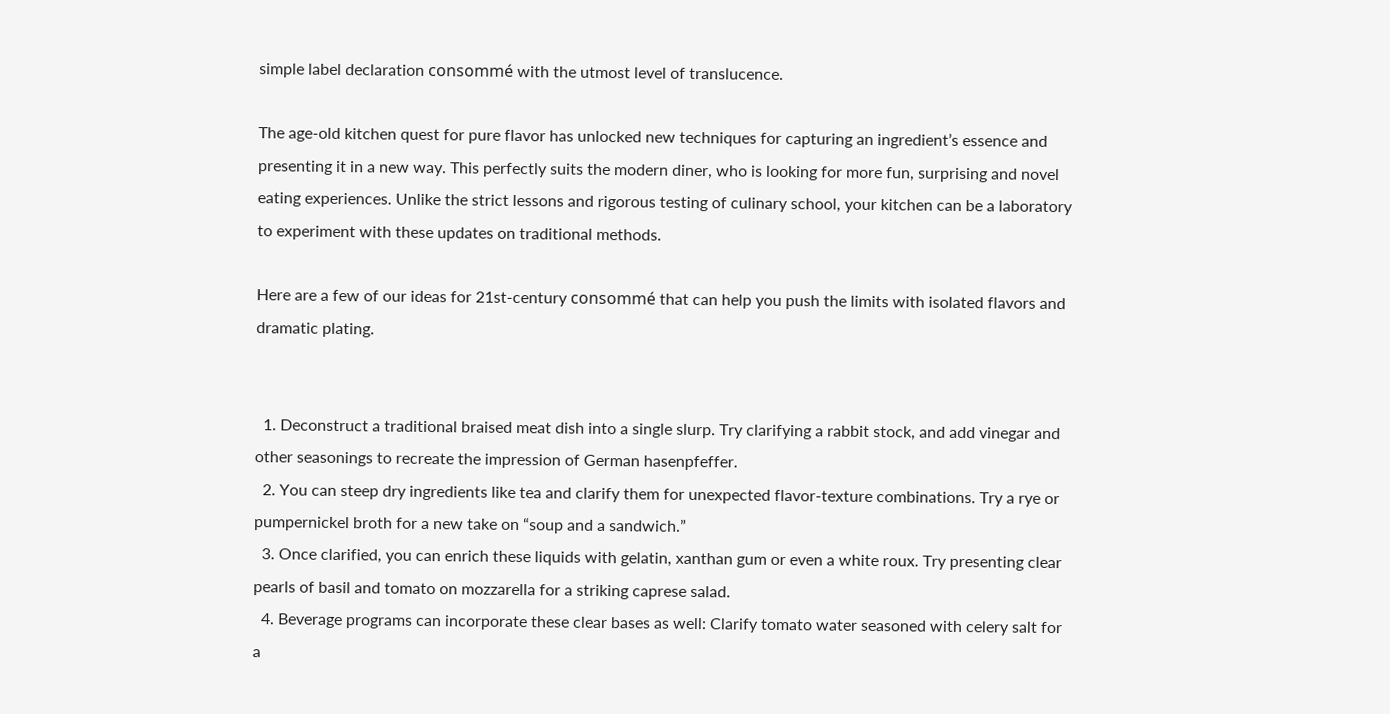simple label declaration consommé with the utmost level of translucence.

The age-old kitchen quest for pure flavor has unlocked new techniques for capturing an ingredient’s essence and presenting it in a new way. This perfectly suits the modern diner, who is looking for more fun, surprising and novel eating experiences. Unlike the strict lessons and rigorous testing of culinary school, your kitchen can be a laboratory to experiment with these updates on traditional methods.

Here are a few of our ideas for 21st-century consommé that can help you push the limits with isolated flavors and dramatic plating.


  1. Deconstruct a traditional braised meat dish into a single slurp. Try clarifying a rabbit stock, and add vinegar and other seasonings to recreate the impression of German hasenpfeffer.
  2. You can steep dry ingredients like tea and clarify them for unexpected flavor-texture combinations. Try a rye or pumpernickel broth for a new take on “soup and a sandwich.”
  3. Once clarified, you can enrich these liquids with gelatin, xanthan gum or even a white roux. Try presenting clear pearls of basil and tomato on mozzarella for a striking caprese salad.
  4. Beverage programs can incorporate these clear bases as well: Clarify tomato water seasoned with celery salt for a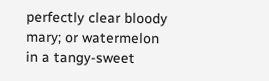perfectly clear bloody mary; or watermelon in a tangy-sweet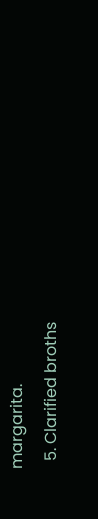margarita.
  5. Clarified broths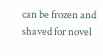can be frozen and shaved for novel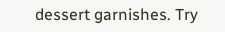dessert garnishes. Try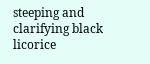steeping and clarifying black licorice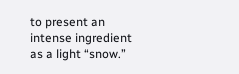to present an intense ingredient as a light “snow.”